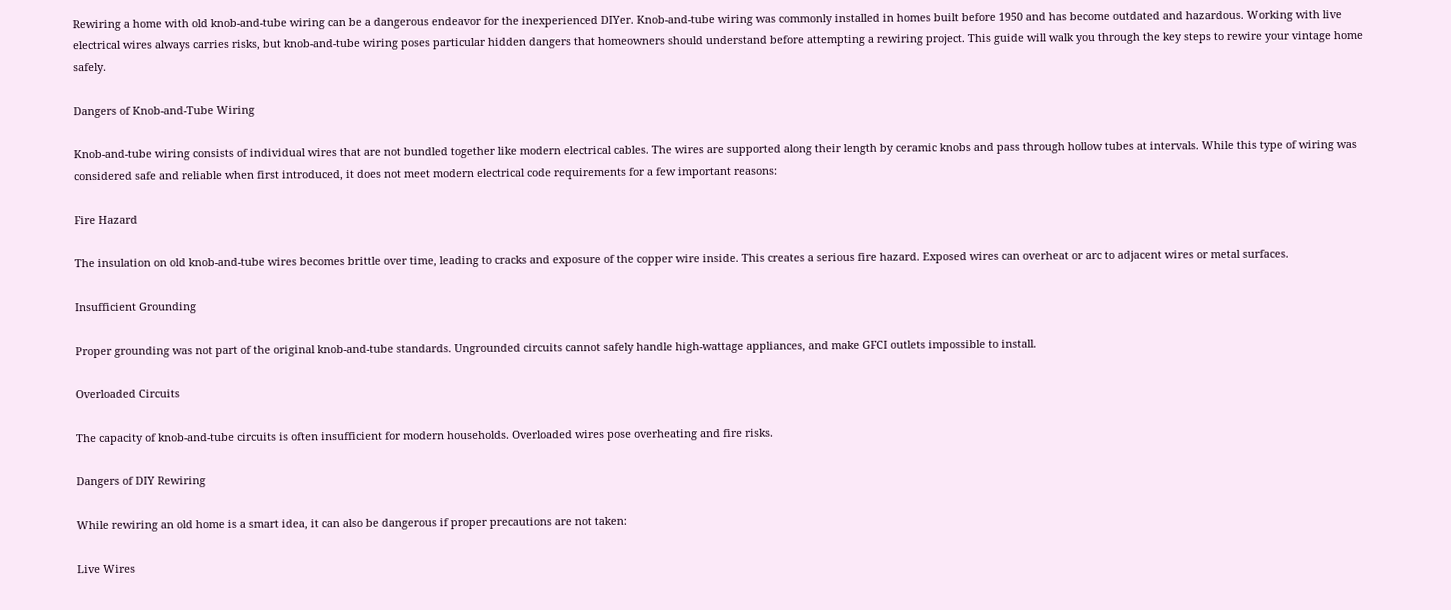Rewiring a home with old knob-and-tube wiring can be a dangerous endeavor for the inexperienced DIYer. Knob-and-tube wiring was commonly installed in homes built before 1950 and has become outdated and hazardous. Working with live electrical wires always carries risks, but knob-and-tube wiring poses particular hidden dangers that homeowners should understand before attempting a rewiring project. This guide will walk you through the key steps to rewire your vintage home safely.

Dangers of Knob-and-Tube Wiring

Knob-and-tube wiring consists of individual wires that are not bundled together like modern electrical cables. The wires are supported along their length by ceramic knobs and pass through hollow tubes at intervals. While this type of wiring was considered safe and reliable when first introduced, it does not meet modern electrical code requirements for a few important reasons:

Fire Hazard

The insulation on old knob-and-tube wires becomes brittle over time, leading to cracks and exposure of the copper wire inside. This creates a serious fire hazard. Exposed wires can overheat or arc to adjacent wires or metal surfaces.

Insufficient Grounding

Proper grounding was not part of the original knob-and-tube standards. Ungrounded circuits cannot safely handle high-wattage appliances, and make GFCI outlets impossible to install.

Overloaded Circuits

The capacity of knob-and-tube circuits is often insufficient for modern households. Overloaded wires pose overheating and fire risks.

Dangers of DIY Rewiring

While rewiring an old home is a smart idea, it can also be dangerous if proper precautions are not taken:

Live Wires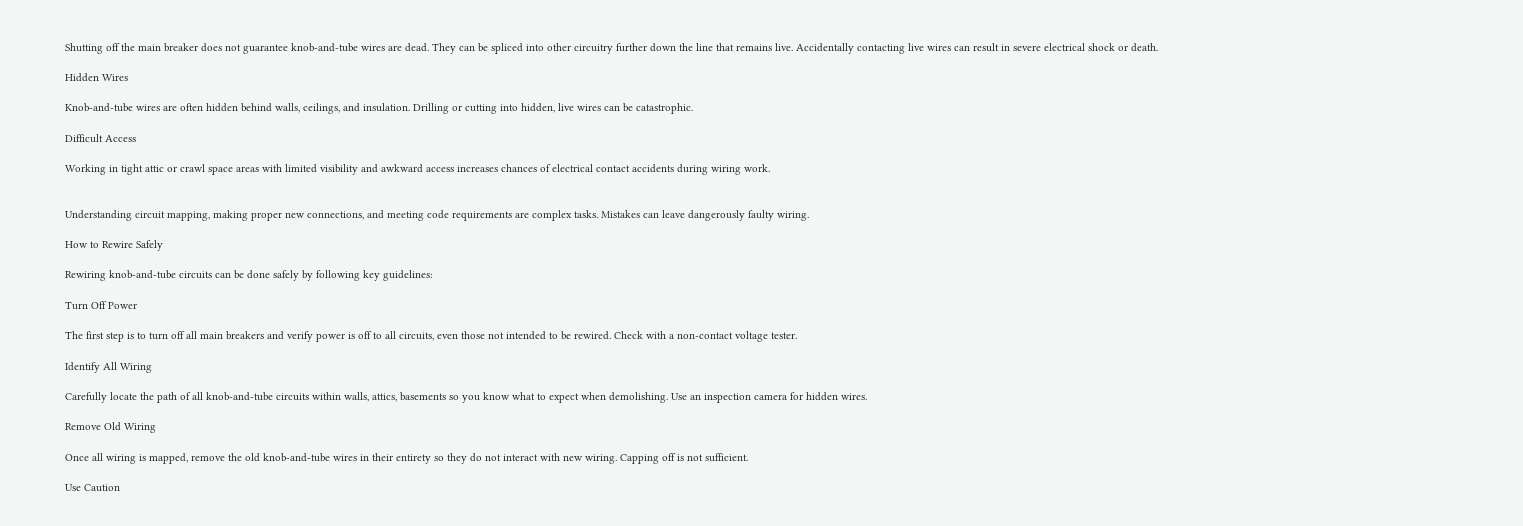Shutting off the main breaker does not guarantee knob-and-tube wires are dead. They can be spliced into other circuitry further down the line that remains live. Accidentally contacting live wires can result in severe electrical shock or death.

Hidden Wires

Knob-and-tube wires are often hidden behind walls, ceilings, and insulation. Drilling or cutting into hidden, live wires can be catastrophic.

Difficult Access

Working in tight attic or crawl space areas with limited visibility and awkward access increases chances of electrical contact accidents during wiring work.


Understanding circuit mapping, making proper new connections, and meeting code requirements are complex tasks. Mistakes can leave dangerously faulty wiring.

How to Rewire Safely

Rewiring knob-and-tube circuits can be done safely by following key guidelines:

Turn Off Power

The first step is to turn off all main breakers and verify power is off to all circuits, even those not intended to be rewired. Check with a non-contact voltage tester.

Identify All Wiring

Carefully locate the path of all knob-and-tube circuits within walls, attics, basements so you know what to expect when demolishing. Use an inspection camera for hidden wires.

Remove Old Wiring

Once all wiring is mapped, remove the old knob-and-tube wires in their entirety so they do not interact with new wiring. Capping off is not sufficient.

Use Caution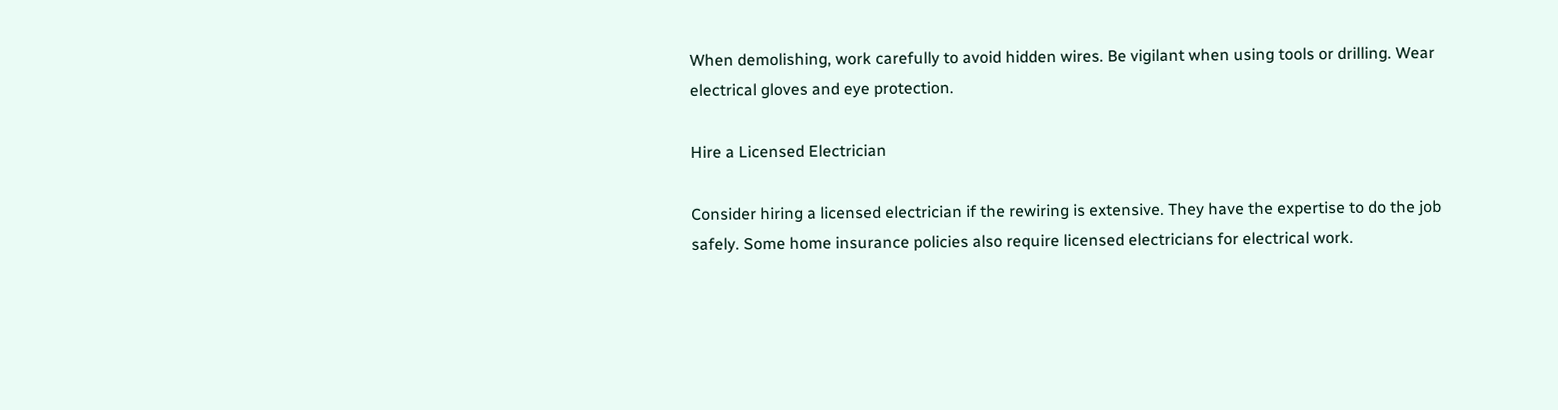When demolishing, work carefully to avoid hidden wires. Be vigilant when using tools or drilling. Wear electrical gloves and eye protection.

Hire a Licensed Electrician

Consider hiring a licensed electrician if the rewiring is extensive. They have the expertise to do the job safely. Some home insurance policies also require licensed electricians for electrical work.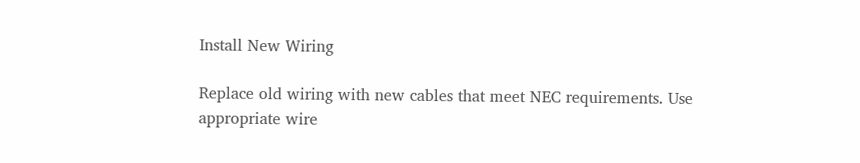Install New Wiring

Replace old wiring with new cables that meet NEC requirements. Use appropriate wire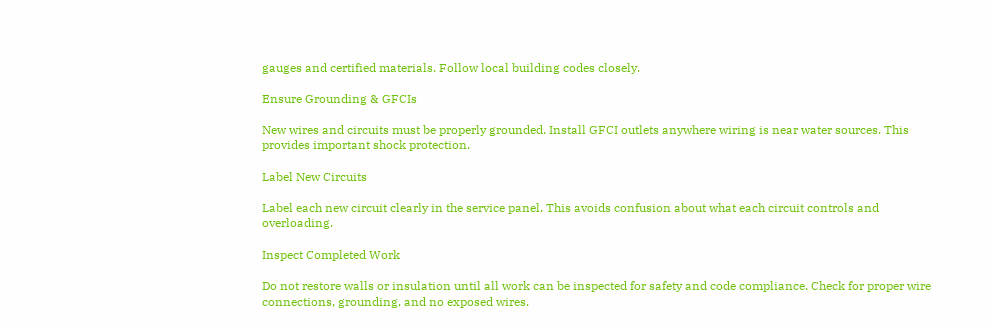gauges and certified materials. Follow local building codes closely.

Ensure Grounding & GFCIs

New wires and circuits must be properly grounded. Install GFCI outlets anywhere wiring is near water sources. This provides important shock protection.

Label New Circuits

Label each new circuit clearly in the service panel. This avoids confusion about what each circuit controls and overloading.

Inspect Completed Work

Do not restore walls or insulation until all work can be inspected for safety and code compliance. Check for proper wire connections, grounding, and no exposed wires.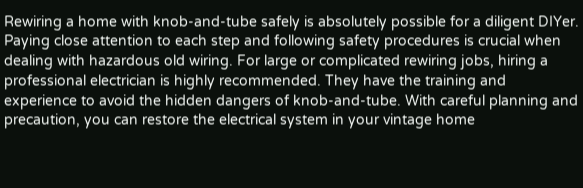Rewiring a home with knob-and-tube safely is absolutely possible for a diligent DIYer. Paying close attention to each step and following safety procedures is crucial when dealing with hazardous old wiring. For large or complicated rewiring jobs, hiring a professional electrician is highly recommended. They have the training and experience to avoid the hidden dangers of knob-and-tube. With careful planning and precaution, you can restore the electrical system in your vintage home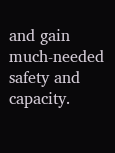and gain much-needed safety and capacity.